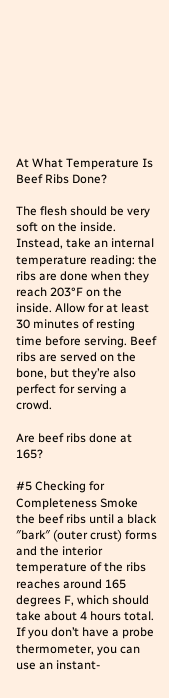At What Temperature Is Beef Ribs Done?

The flesh should be very soft on the inside. Instead, take an internal temperature reading: the ribs are done when they reach 203°F on the inside. Allow for at least 30 minutes of resting time before serving. Beef ribs are served on the bone, but they’re also perfect for serving a crowd.

Are beef ribs done at 165?

#5 Checking for Completeness Smoke the beef ribs until a black ″bark″ (outer crust) forms and the interior temperature of the ribs reaches around 165 degrees F, which should take about 4 hours total. If you don’t have a probe thermometer, you can use an instant-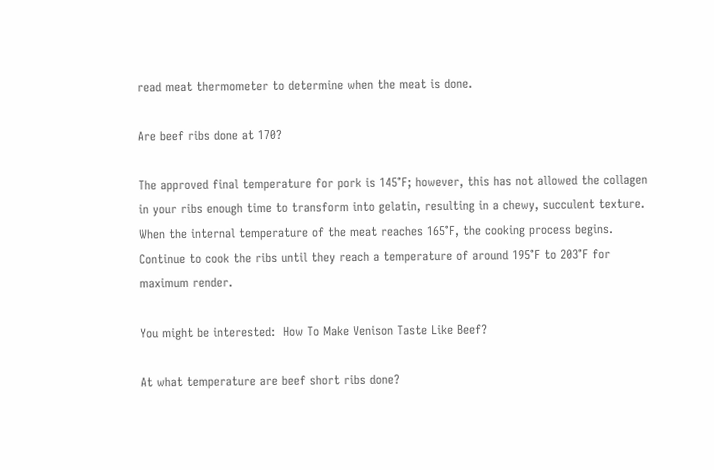read meat thermometer to determine when the meat is done.

Are beef ribs done at 170?

The approved final temperature for pork is 145°F; however, this has not allowed the collagen in your ribs enough time to transform into gelatin, resulting in a chewy, succulent texture. When the internal temperature of the meat reaches 165°F, the cooking process begins. Continue to cook the ribs until they reach a temperature of around 195°F to 203°F for maximum render.

You might be interested:  How To Make Venison Taste Like Beef?

At what temperature are beef short ribs done?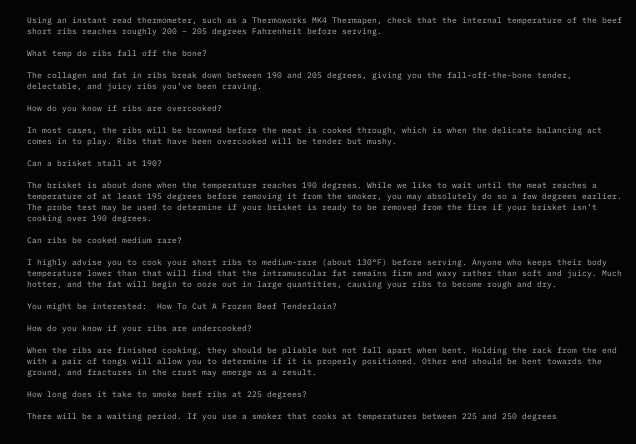Using an instant read thermometer, such as a Thermoworks MK4 Thermapen, check that the internal temperature of the beef short ribs reaches roughly 200 – 205 degrees Fahrenheit before serving.

What temp do ribs fall off the bone?

The collagen and fat in ribs break down between 190 and 205 degrees, giving you the fall-off-the-bone tender, delectable, and juicy ribs you’ve been craving.

How do you know if ribs are overcooked?

In most cases, the ribs will be browned before the meat is cooked through, which is when the delicate balancing act comes in to play. Ribs that have been overcooked will be tender but mushy.

Can a brisket stall at 190?

The brisket is about done when the temperature reaches 190 degrees. While we like to wait until the meat reaches a temperature of at least 195 degrees before removing it from the smoker, you may absolutely do so a few degrees earlier. The probe test may be used to determine if your brisket is ready to be removed from the fire if your brisket isn’t cooking over 190 degrees.

Can ribs be cooked medium rare?

I highly advise you to cook your short ribs to medium-rare (about 130°F) before serving. Anyone who keeps their body temperature lower than that will find that the intramuscular fat remains firm and waxy rather than soft and juicy. Much hotter, and the fat will begin to ooze out in large quantities, causing your ribs to become rough and dry.

You might be interested:  How To Cut A Frozen Beef Tenderloin?

How do you know if your ribs are undercooked?

When the ribs are finished cooking, they should be pliable but not fall apart when bent. Holding the rack from the end with a pair of tongs will allow you to determine if it is properly positioned. Other end should be bent towards the ground, and fractures in the crust may emerge as a result.

How long does it take to smoke beef ribs at 225 degrees?

There will be a waiting period. If you use a smoker that cooks at temperatures between 225 and 250 degrees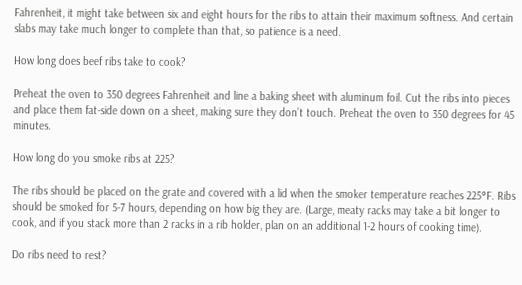Fahrenheit, it might take between six and eight hours for the ribs to attain their maximum softness. And certain slabs may take much longer to complete than that, so patience is a need.

How long does beef ribs take to cook?

Preheat the oven to 350 degrees Fahrenheit and line a baking sheet with aluminum foil. Cut the ribs into pieces and place them fat-side down on a sheet, making sure they don’t touch. Preheat the oven to 350 degrees for 45 minutes.

How long do you smoke ribs at 225?

The ribs should be placed on the grate and covered with a lid when the smoker temperature reaches 225°F. Ribs should be smoked for 5-7 hours, depending on how big they are. (Large, meaty racks may take a bit longer to cook, and if you stack more than 2 racks in a rib holder, plan on an additional 1-2 hours of cooking time).

Do ribs need to rest?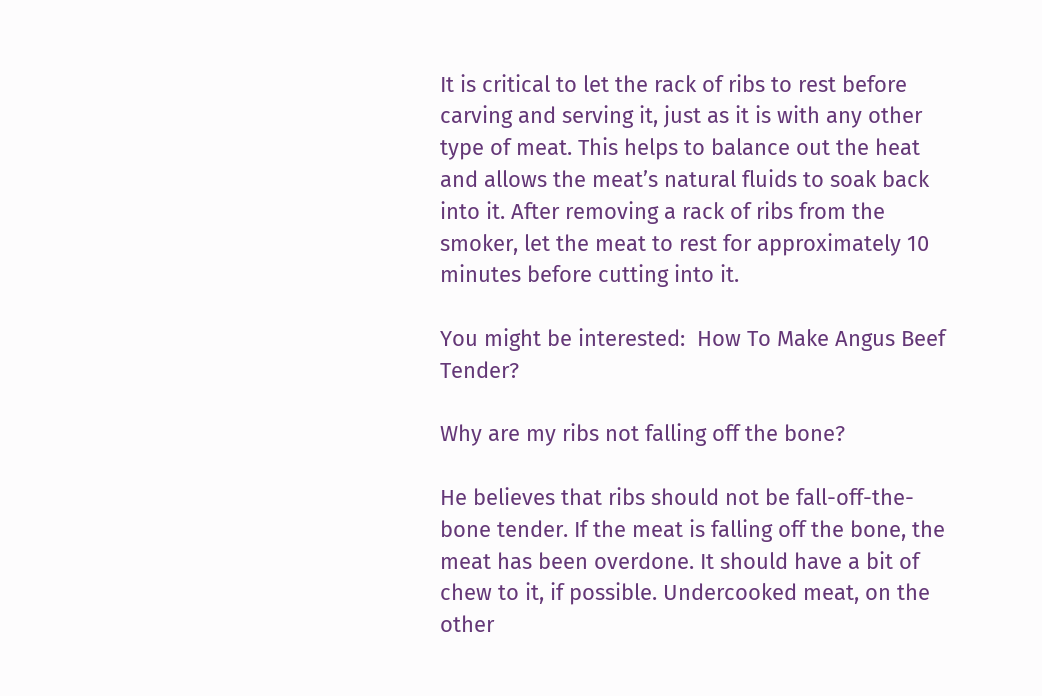It is critical to let the rack of ribs to rest before carving and serving it, just as it is with any other type of meat. This helps to balance out the heat and allows the meat’s natural fluids to soak back into it. After removing a rack of ribs from the smoker, let the meat to rest for approximately 10 minutes before cutting into it.

You might be interested:  How To Make Angus Beef Tender?

Why are my ribs not falling off the bone?

He believes that ribs should not be fall-off-the-bone tender. If the meat is falling off the bone, the meat has been overdone. It should have a bit of chew to it, if possible. Undercooked meat, on the other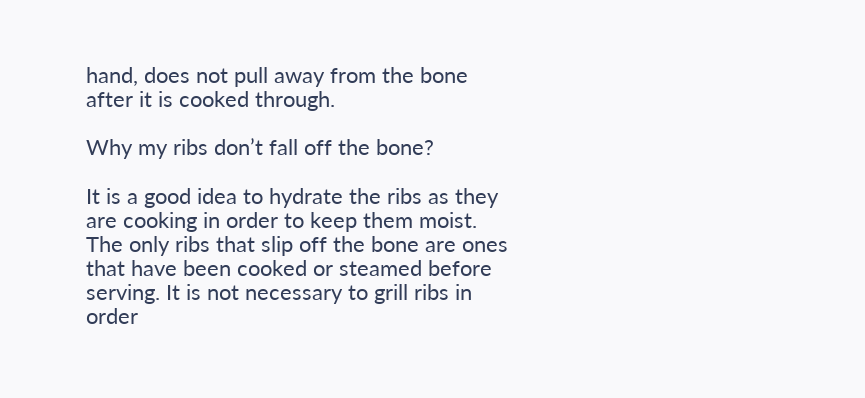hand, does not pull away from the bone after it is cooked through.

Why my ribs don’t fall off the bone?

It is a good idea to hydrate the ribs as they are cooking in order to keep them moist. The only ribs that slip off the bone are ones that have been cooked or steamed before serving. It is not necessary to grill ribs in order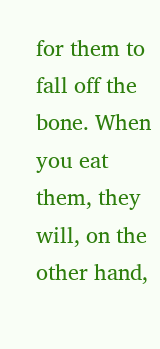for them to fall off the bone. When you eat them, they will, on the other hand,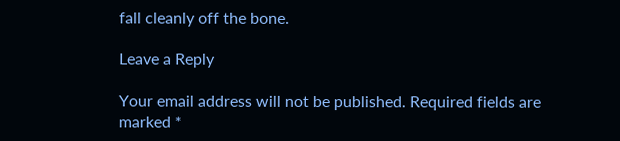fall cleanly off the bone.

Leave a Reply

Your email address will not be published. Required fields are marked *